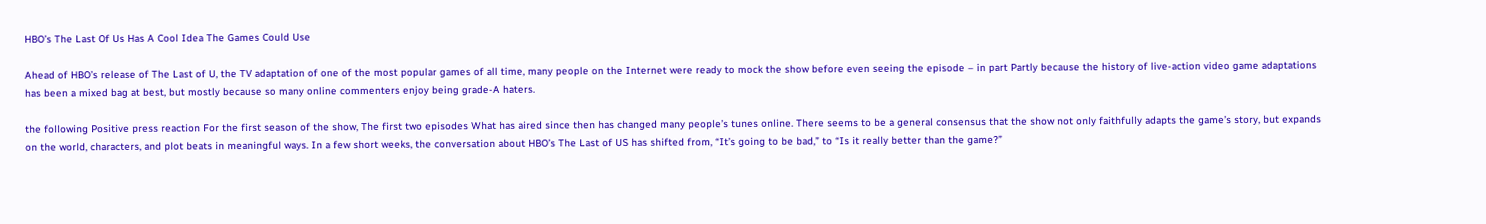HBO’s The Last Of Us Has A Cool Idea The Games Could Use

Ahead of HBO’s release of The Last of U, the TV adaptation of one of the most popular games of all time, many people on the Internet were ready to mock the show before even seeing the episode – in part Partly because the history of live-action video game adaptations has been a mixed bag at best, but mostly because so many online commenters enjoy being grade-A haters.

the following Positive press reaction For the first season of the show, The first two episodes What has aired since then has changed many people’s tunes online. There seems to be a general consensus that the show not only faithfully adapts the game’s story, but expands on the world, characters, and plot beats in meaningful ways. In a few short weeks, the conversation about HBO’s The Last of US has shifted from, “It’s going to be bad,” to “Is it really better than the game?”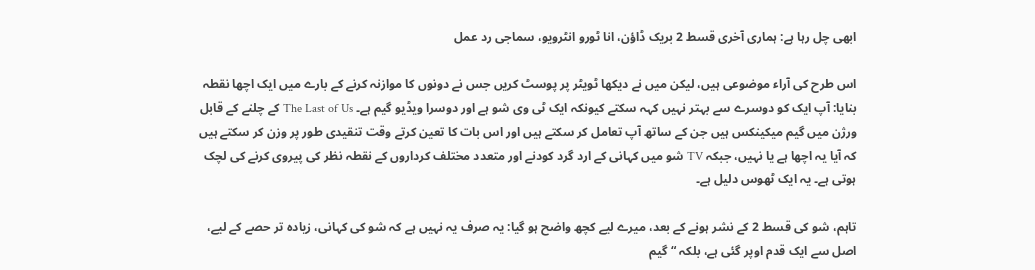ابھی چل رہا ہے: ہماری آخری قسط 2 بریک ڈاؤن، انا ٹورو انٹرویو، سماجی رد عمل

اس طرح کی آراء موضوعی ہیں، لیکن میں نے دیکھا ٹویٹر پر پوسٹ کریں جس نے دونوں کا موازنہ کرنے کے بارے میں ایک اچھا نقطہ بنایا: آپ ایک کو دوسرے سے بہتر نہیں کہہ سکتے کیونکہ ایک ٹی وی شو ہے اور دوسرا ویڈیو گیم ہے۔ The Last of Us کے چلنے کے قابل ورژن میں گیم میکینکس ہیں جن کے ساتھ آپ تعامل کر سکتے ہیں اور اس بات کا تعین کرتے وقت تنقیدی طور پر وزن کر سکتے ہیں کہ آیا یہ اچھا ہے یا نہیں، جبکہ TV شو میں کہانی کے ارد گرد کودنے اور متعدد مختلف کرداروں کے نقطہ نظر کی پیروی کرنے کی لچک ہوتی ہے۔ یہ ایک ٹھوس دلیل ہے۔

تاہم، شو کی قسط 2 کے نشر ہونے کے بعد، میرے لیے کچھ واضح ہو گیا: یہ صرف یہ نہیں ہے کہ شو کی کہانی، زیادہ تر حصے کے لیے، اصل سے ایک قدم اوپر گئی ہے، بلکہ “گیم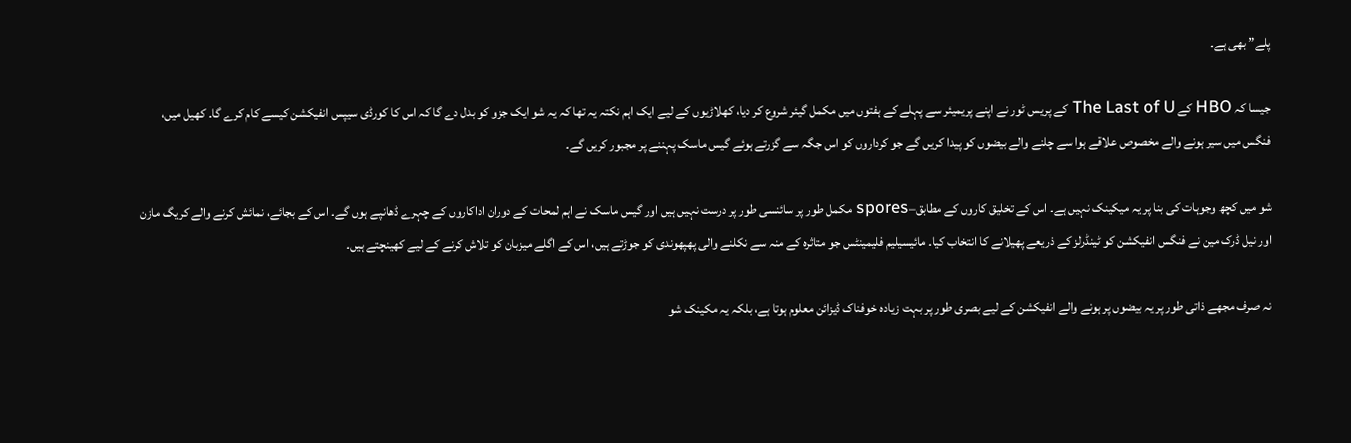پلے” بھی ہے۔

جیسا کہ HBO کے The Last of U کے پریس ٹور نے اپنے پریمیئر سے پہلے کے ہفتوں میں مکمل گیئر شروع کر دیا، کھلاڑیوں کے لیے ایک اہم نکتہ یہ تھا کہ یہ شو ایک جزو کو بدل دے گا کہ اس کا کورڈی سیپس انفیکشن کیسے کام کرے گا۔ کھیل میں، فنگس میں سیر ہونے والے مخصوص علاقے ہوا سے چلنے والے بیضوں کو پیدا کریں گے جو کرداروں کو اس جگہ سے گزرتے ہوئے گیس ماسک پہننے پر مجبور کریں گے۔

شو میں کچھ وجوہات کی بنا پر یہ میکینک نہیں ہے۔ اس کے تخلیق کاروں کے مطابق–spores مکمل طور پر سائنسی طور پر درست نہیں ہیں اور گیس ماسک نے اہم لمحات کے دوران اداکاروں کے چہرے ڈھانپے ہوں گے۔ اس کے بجائے، نمائش کرنے والے کریگ مازن اور نیل ڈرک مین نے فنگس انفیکشن کو ٹینڈرلز کے ذریعے پھیلانے کا انتخاب کیا۔ مائیسیلیم فلیمینٹس جو متاثرہ کے منہ سے نکلنے والی پھپھوندی کو جوڑتے ہیں، اس کے اگلے میزبان کو تلاش کرنے کے لیے کھینچتے ہیں۔

نہ صرف مجھے ذاتی طور پر یہ بیضوں پر ہونے والے انفیکشن کے لیے بصری طور پر بہت زیادہ خوفناک ڈیزائن معلوم ہوتا ہے، بلکہ یہ مکینک شو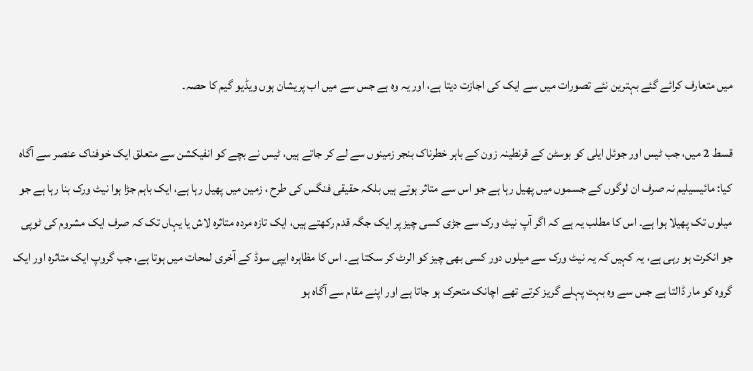میں متعارف کرائے گئے بہترین نئے تصورات میں سے ایک کی اجازت دیتا ہے، اور یہ وہ ہے جس سے میں اب پریشان ہوں ویڈیو گیم کا حصہ۔

قسط 2 میں، جب ٹیس اور جوئل ایلی کو بوسٹن کے قرنطینہ زون کے باہر خطرناک بنجر زمینوں سے لے کر جاتے ہیں، ٹیس نے بچے کو انفیکشن سے متعلق ایک خوفناک عنصر سے آگاہ کیا: مائیسیلیم نہ صرف ان لوگوں کے جسموں میں پھیل رہا ہے جو اس سے متاثر ہوتے ہیں بلکہ حقیقی فنگس کی طرح ، زمین میں پھیل رہا ہے، ایک باہم جڑا ہوا نیٹ ورک بنا رہا ہے جو میلوں تک پھیلا ہوا ہے۔ اس کا مطلب یہ ہے کہ اگر آپ نیٹ ورک سے جڑی کسی چیز پر ایک جگہ قدم رکھتے ہیں، ایک تازہ مردہ متاثرہ لاش یا یہاں تک کہ صرف ایک مشروم کی ٹوپی جو انکرت ہو رہی ہے، یہ کہیں کہ یہ نیٹ ورک سے میلوں دور کسی بھی چیز کو الرٹ کر سکتا ہے۔ اس کا مظاہرہ ایپی سوڈ کے آخری لمحات میں ہوتا ہے، جب گروپ ایک متاثرہ اور ایک گروہ کو مار ڈالتا ہے جس سے وہ بہت پہلے گریز کرتے تھے اچانک متحرک ہو جاتا ہے اور اپنے مقام سے آگاہ ہو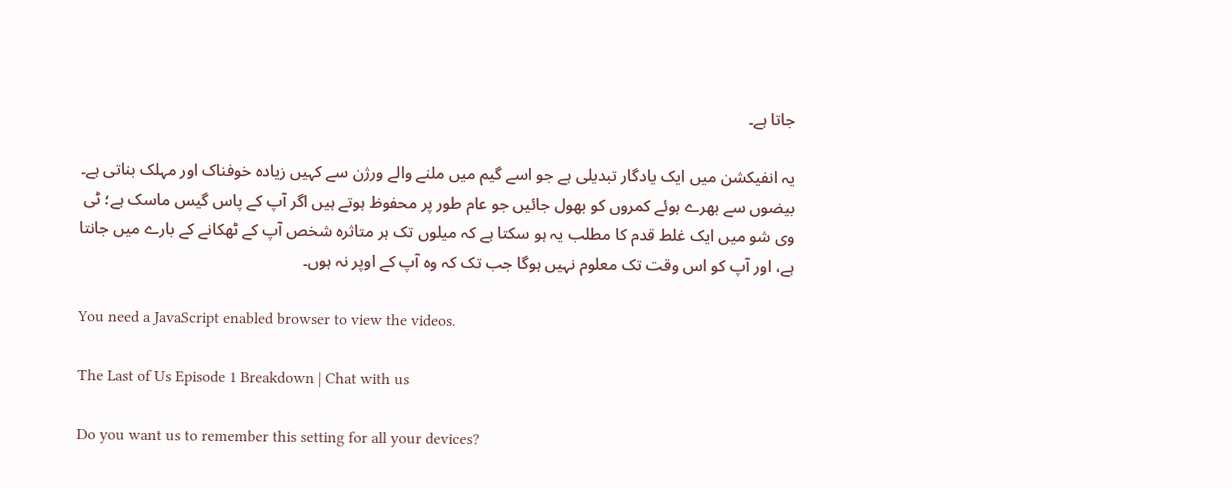جاتا ہے۔

یہ انفیکشن میں ایک یادگار تبدیلی ہے جو اسے گیم میں ملنے والے ورژن سے کہیں زیادہ خوفناک اور مہلک بناتی ہے۔ بیضوں سے بھرے ہوئے کمروں کو بھول جائیں جو عام طور پر محفوظ ہوتے ہیں اگر آپ کے پاس گیس ماسک ہے؛ ٹی وی شو میں ایک غلط قدم کا مطلب یہ ہو سکتا ہے کہ میلوں تک ہر متاثرہ شخص آپ کے ٹھکانے کے بارے میں جانتا ہے، اور آپ کو اس وقت تک معلوم نہیں ہوگا جب تک کہ وہ آپ کے اوپر نہ ہوں۔

You need a JavaScript enabled browser to view the videos.

The Last of Us Episode 1 Breakdown | Chat with us

Do you want us to remember this setting for all your devices?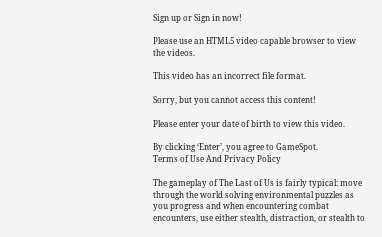Sign up or Sign in now!

Please use an HTML5 video capable browser to view the videos.

This video has an incorrect file format.

Sorry, but you cannot access this content!

Please enter your date of birth to view this video.

By clicking ‘Enter’, you agree to GameSpot.
Terms of Use And Privacy Policy

The gameplay of The Last of Us is fairly typical: move through the world solving environmental puzzles as you progress and when encountering combat encounters, use either stealth, distraction, or stealth to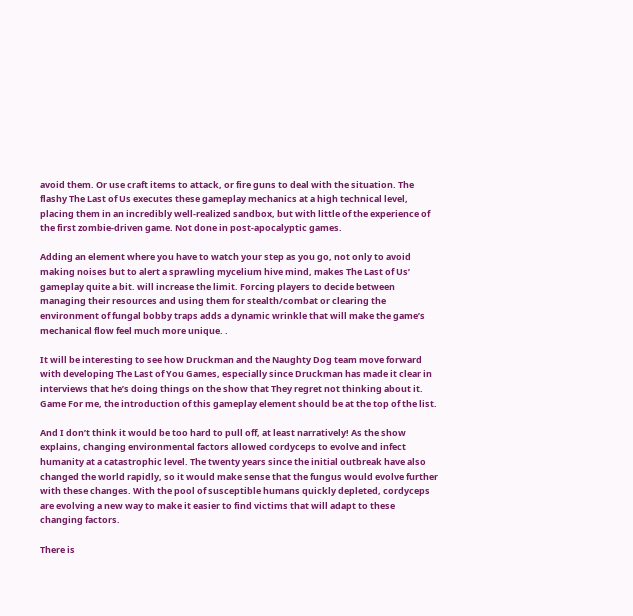avoid them. Or use craft items to attack, or fire guns to deal with the situation. The flashy The Last of Us executes these gameplay mechanics at a high technical level, placing them in an incredibly well-realized sandbox, but with little of the experience of the first zombie-driven game. Not done in post-apocalyptic games.

Adding an element where you have to watch your step as you go, not only to avoid making noises but to alert a sprawling mycelium hive mind, makes The Last of Us’ gameplay quite a bit. will increase the limit. Forcing players to decide between managing their resources and using them for stealth/combat or clearing the environment of fungal bobby traps adds a dynamic wrinkle that will make the game’s mechanical flow feel much more unique. .

It will be interesting to see how Druckman and the Naughty Dog team move forward with developing The Last of You Games, especially since Druckman has made it clear in interviews that he’s doing things on the show that They regret not thinking about it. Game For me, the introduction of this gameplay element should be at the top of the list.

And I don’t think it would be too hard to pull off, at least narratively! As the show explains, changing environmental factors allowed cordyceps to evolve and infect humanity at a catastrophic level. The twenty years since the initial outbreak have also changed the world rapidly, so it would make sense that the fungus would evolve further with these changes. With the pool of susceptible humans quickly depleted, cordyceps are evolving a new way to make it easier to find victims that will adapt to these changing factors.

There is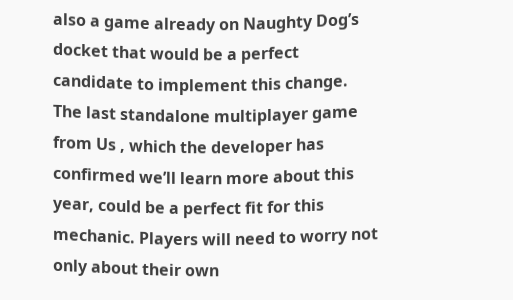also a game already on Naughty Dog’s docket that would be a perfect candidate to implement this change. The last standalone multiplayer game from Us , which the developer has confirmed we’ll learn more about this year, could be a perfect fit for this mechanic. Players will need to worry not only about their own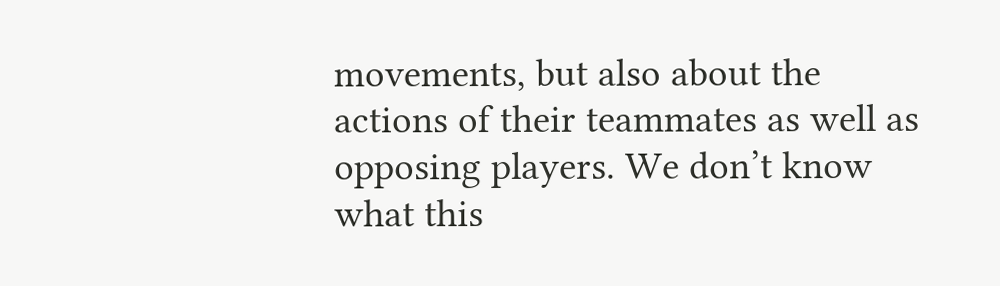movements, but also about the actions of their teammates as well as opposing players. We don’t know what this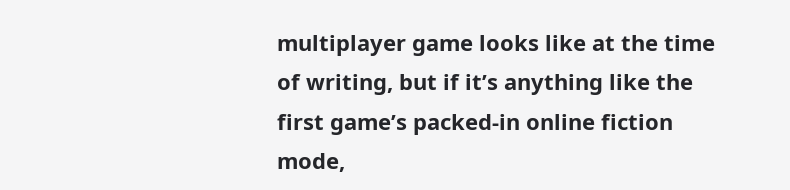multiplayer game looks like at the time of writing, but if it’s anything like the first game’s packed-in online fiction mode,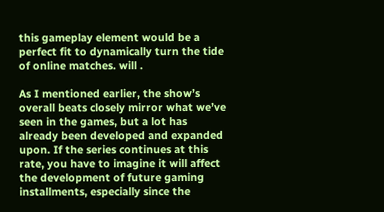this gameplay element would be a perfect fit to dynamically turn the tide of online matches. will .

As I mentioned earlier, the show’s overall beats closely mirror what we’ve seen in the games, but a lot has already been developed and expanded upon. If the series continues at this rate, you have to imagine it will affect the development of future gaming installments, especially since the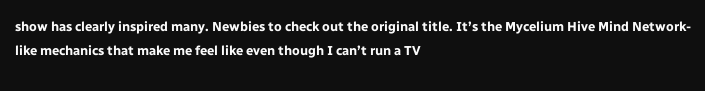show has clearly inspired many. Newbies to check out the original title. It’s the Mycelium Hive Mind Network-like mechanics that make me feel like even though I can’t run a TV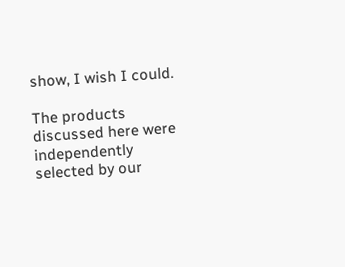show, I wish I could.

The products discussed here were independently selected by our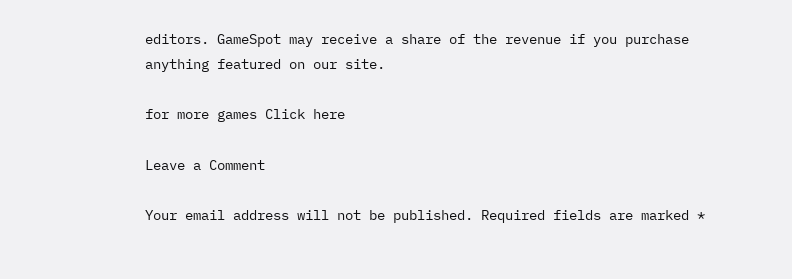editors. GameSpot may receive a share of the revenue if you purchase anything featured on our site.

for more games Click here

Leave a Comment

Your email address will not be published. Required fields are marked *